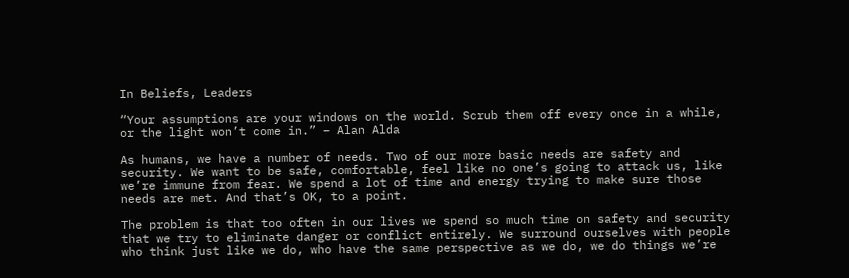In Beliefs, Leaders

“Your assumptions are your windows on the world. Scrub them off every once in a while, or the light won’t come in.” – Alan Alda

As humans, we have a number of needs. Two of our more basic needs are safety and security. We want to be safe, comfortable, feel like no one’s going to attack us, like we’re immune from fear. We spend a lot of time and energy trying to make sure those needs are met. And that’s OK, to a point.

The problem is that too often in our lives we spend so much time on safety and security that we try to eliminate danger or conflict entirely. We surround ourselves with people who think just like we do, who have the same perspective as we do, we do things we’re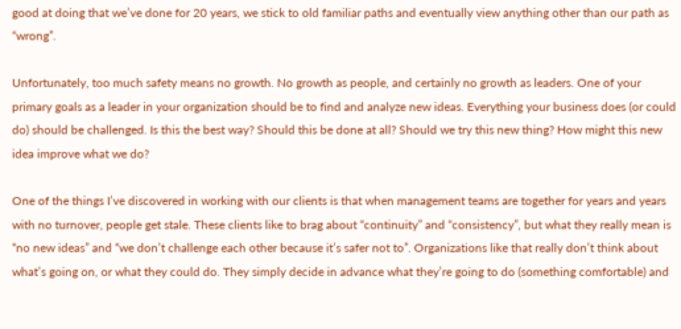good at doing that we’ve done for 20 years, we stick to old familiar paths and eventually view anything other than our path as “wrong”.

Unfortunately, too much safety means no growth. No growth as people, and certainly no growth as leaders. One of your primary goals as a leader in your organization should be to find and analyze new ideas. Everything your business does (or could do) should be challenged. Is this the best way? Should this be done at all? Should we try this new thing? How might this new idea improve what we do?

One of the things I’ve discovered in working with our clients is that when management teams are together for years and years with no turnover, people get stale. These clients like to brag about “continuity” and “consistency”, but what they really mean is “no new ideas” and “we don’t challenge each other because it’s safer not to”. Organizations like that really don’t think about what’s going on, or what they could do. They simply decide in advance what they’re going to do (something comfortable) and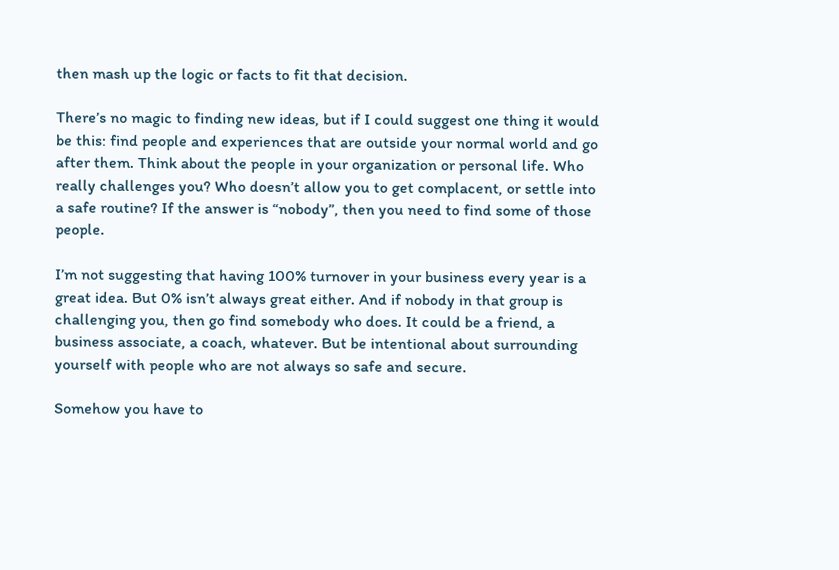then mash up the logic or facts to fit that decision.

There’s no magic to finding new ideas, but if I could suggest one thing it would be this: find people and experiences that are outside your normal world and go after them. Think about the people in your organization or personal life. Who really challenges you? Who doesn’t allow you to get complacent, or settle into a safe routine? If the answer is “nobody”, then you need to find some of those people.

I’m not suggesting that having 100% turnover in your business every year is a great idea. But 0% isn’t always great either. And if nobody in that group is challenging you, then go find somebody who does. It could be a friend, a business associate, a coach, whatever. But be intentional about surrounding yourself with people who are not always so safe and secure.

Somehow you have to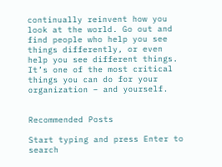continually reinvent how you look at the world. Go out and find people who help you see things differently, or even help you see different things. It’s one of the most critical things you can do for your organization – and yourself.


Recommended Posts

Start typing and press Enter to search